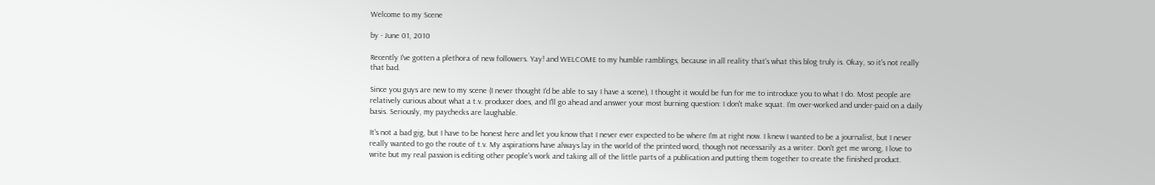Welcome to my Scene

by - June 01, 2010

Recently I've gotten a plethora of new followers. Yay! and WELCOME to my humble ramblings, because in all reality that's what this blog truly is. Okay, so it's not really that bad.

Since you guys are new to my scene (I never thought I'd be able to say I have a scene), I thought it would be fun for me to introduce you to what I do. Most people are relatively curious about what a t.v. producer does, and I'll go ahead and answer your most burning question: I don't make squat. I'm over-worked and under-paid on a daily basis. Seriously, my paychecks are laughable.

It's not a bad gig, but I have to be honest here and let you know that I never ever expected to be where I'm at right now. I knew I wanted to be a journalist, but I never really wanted to go the route of t.v. My aspirations have always lay in the world of the printed word, though not necessarily as a writer. Don't get me wrong, I love to write but my real passion is editing other people's work and taking all of the little parts of a publication and putting them together to create the finished product.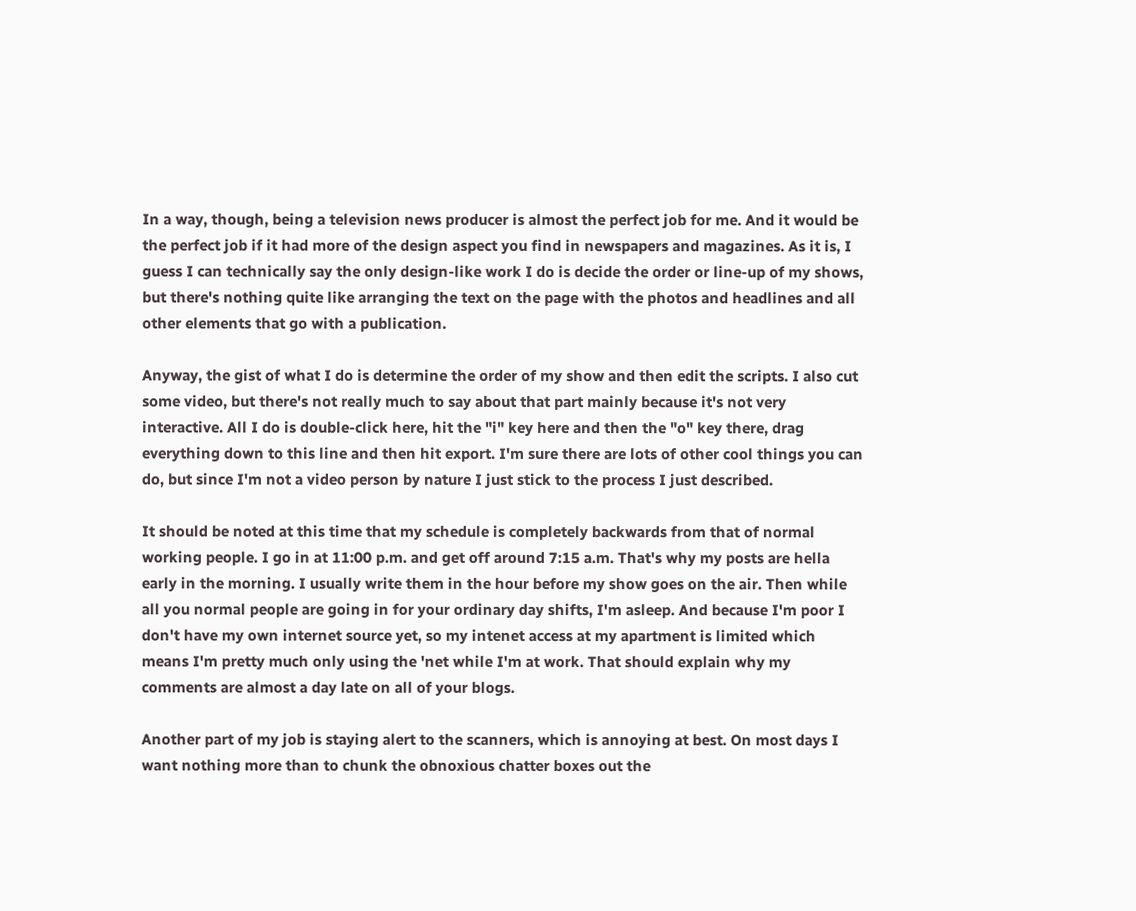In a way, though, being a television news producer is almost the perfect job for me. And it would be the perfect job if it had more of the design aspect you find in newspapers and magazines. As it is, I guess I can technically say the only design-like work I do is decide the order or line-up of my shows, but there's nothing quite like arranging the text on the page with the photos and headlines and all other elements that go with a publication.

Anyway, the gist of what I do is determine the order of my show and then edit the scripts. I also cut some video, but there's not really much to say about that part mainly because it's not very interactive. All I do is double-click here, hit the "i" key here and then the "o" key there, drag everything down to this line and then hit export. I'm sure there are lots of other cool things you can do, but since I'm not a video person by nature I just stick to the process I just described.

It should be noted at this time that my schedule is completely backwards from that of normal working people. I go in at 11:00 p.m. and get off around 7:15 a.m. That's why my posts are hella early in the morning. I usually write them in the hour before my show goes on the air. Then while all you normal people are going in for your ordinary day shifts, I'm asleep. And because I'm poor I don't have my own internet source yet, so my intenet access at my apartment is limited which means I'm pretty much only using the 'net while I'm at work. That should explain why my comments are almost a day late on all of your blogs.

Another part of my job is staying alert to the scanners, which is annoying at best. On most days I want nothing more than to chunk the obnoxious chatter boxes out the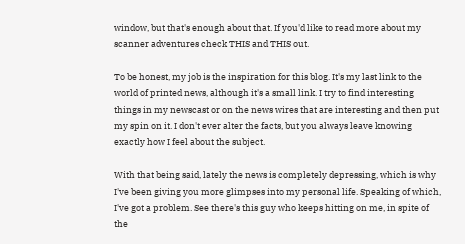window, but that's enough about that. If you'd like to read more about my scanner adventures check THIS and THIS out.

To be honest, my job is the inspiration for this blog. It's my last link to the world of printed news, although it's a small link. I try to find interesting things in my newscast or on the news wires that are interesting and then put my spin on it. I don't ever alter the facts, but you always leave knowing exactly how I feel about the subject.

With that being said, lately the news is completely depressing, which is why I've been giving you more glimpses into my personal life. Speaking of which, I've got a problem. See there's this guy who keeps hitting on me, in spite of the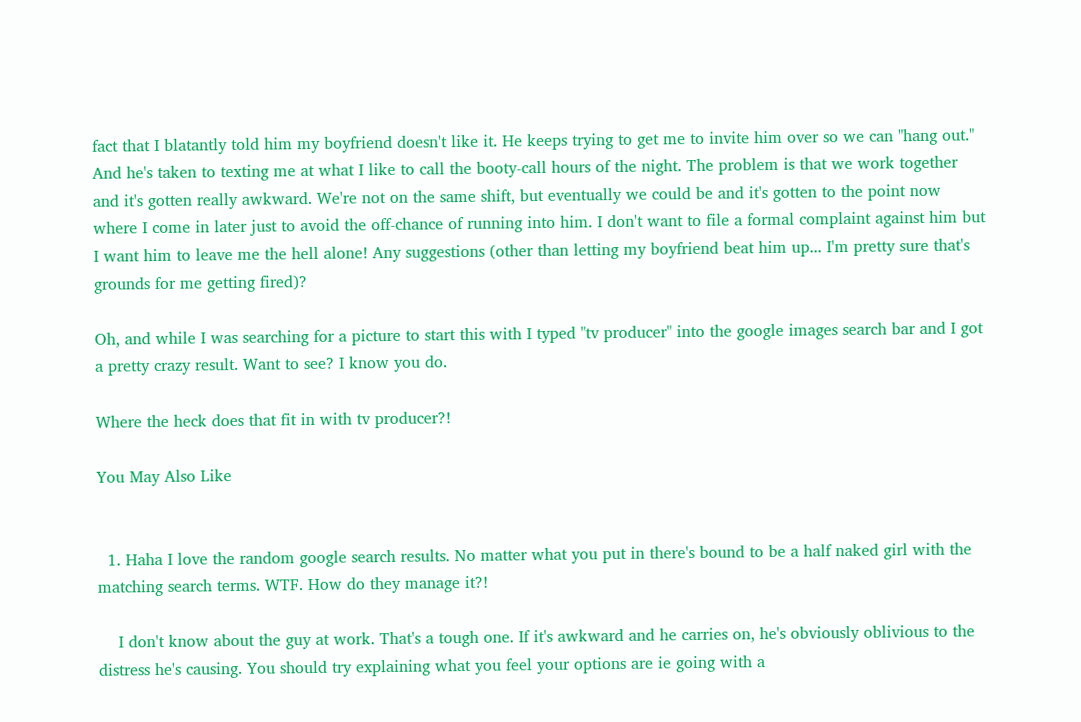fact that I blatantly told him my boyfriend doesn't like it. He keeps trying to get me to invite him over so we can "hang out." And he's taken to texting me at what I like to call the booty-call hours of the night. The problem is that we work together and it's gotten really awkward. We're not on the same shift, but eventually we could be and it's gotten to the point now where I come in later just to avoid the off-chance of running into him. I don't want to file a formal complaint against him but I want him to leave me the hell alone! Any suggestions (other than letting my boyfriend beat him up... I'm pretty sure that's grounds for me getting fired)?

Oh, and while I was searching for a picture to start this with I typed "tv producer" into the google images search bar and I got a pretty crazy result. Want to see? I know you do.

Where the heck does that fit in with tv producer?!

You May Also Like


  1. Haha I love the random google search results. No matter what you put in there's bound to be a half naked girl with the matching search terms. WTF. How do they manage it?!

    I don't know about the guy at work. That's a tough one. If it's awkward and he carries on, he's obviously oblivious to the distress he's causing. You should try explaining what you feel your options are ie going with a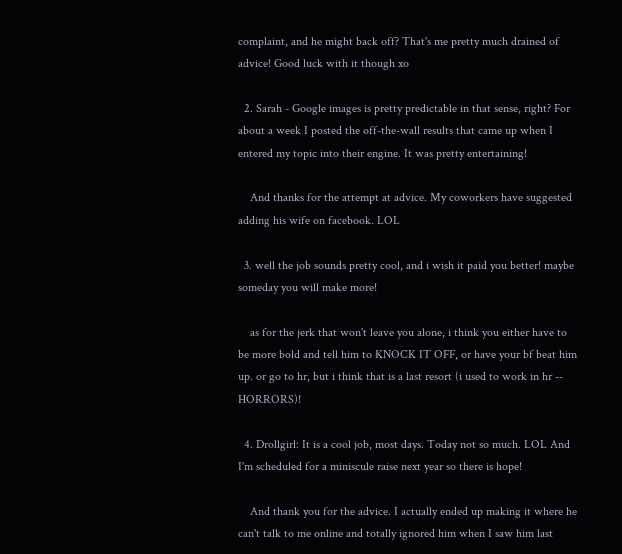complaint, and he might back off? That's me pretty much drained of advice! Good luck with it though xo

  2. Sarah - Google images is pretty predictable in that sense, right? For about a week I posted the off-the-wall results that came up when I entered my topic into their engine. It was pretty entertaining!

    And thanks for the attempt at advice. My coworkers have suggested adding his wife on facebook. LOL

  3. well the job sounds pretty cool, and i wish it paid you better! maybe someday you will make more!

    as for the jerk that won't leave you alone, i think you either have to be more bold and tell him to KNOCK IT OFF, or have your bf beat him up. or go to hr, but i think that is a last resort (i used to work in hr -- HORRORS)!

  4. Drollgirl: It is a cool job, most days. Today not so much. LOL And I'm scheduled for a miniscule raise next year so there is hope!

    And thank you for the advice. I actually ended up making it where he can't talk to me online and totally ignored him when I saw him last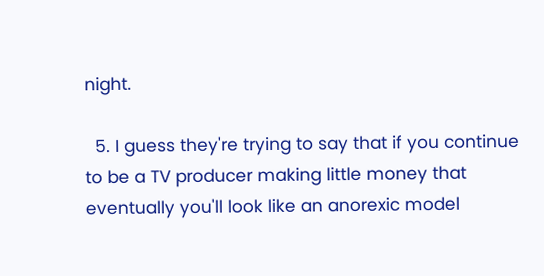night.

  5. I guess they're trying to say that if you continue to be a TV producer making little money that eventually you'll look like an anorexic model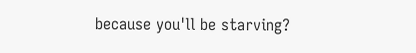because you'll be starving?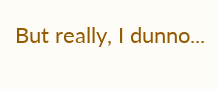But really, I dunno...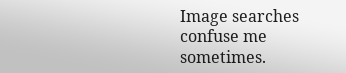Image searches confuse me sometimes.